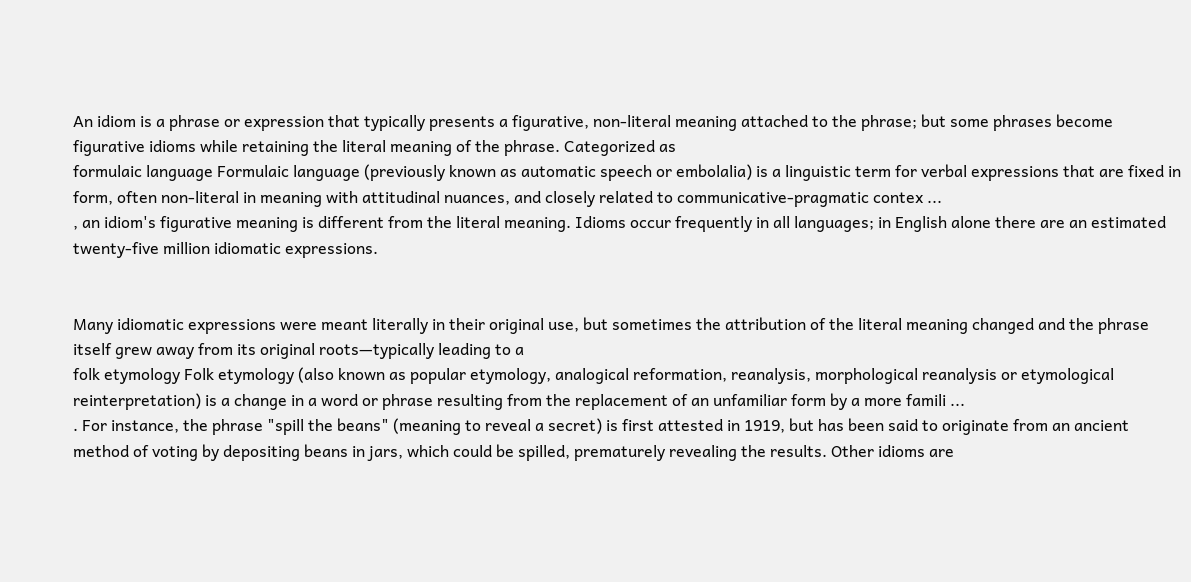An idiom is a phrase or expression that typically presents a figurative, non-literal meaning attached to the phrase; but some phrases become figurative idioms while retaining the literal meaning of the phrase. Categorized as
formulaic language Formulaic language (previously known as automatic speech or embolalia) is a linguistic term for verbal expressions that are fixed in form, often non-literal in meaning with attitudinal nuances, and closely related to communicative-pragmatic contex ...
, an idiom's figurative meaning is different from the literal meaning. Idioms occur frequently in all languages; in English alone there are an estimated twenty-five million idiomatic expressions.


Many idiomatic expressions were meant literally in their original use, but sometimes the attribution of the literal meaning changed and the phrase itself grew away from its original roots—typically leading to a
folk etymology Folk etymology (also known as popular etymology, analogical reformation, reanalysis, morphological reanalysis or etymological reinterpretation) is a change in a word or phrase resulting from the replacement of an unfamiliar form by a more famili ...
. For instance, the phrase "spill the beans" (meaning to reveal a secret) is first attested in 1919, but has been said to originate from an ancient method of voting by depositing beans in jars, which could be spilled, prematurely revealing the results. Other idioms are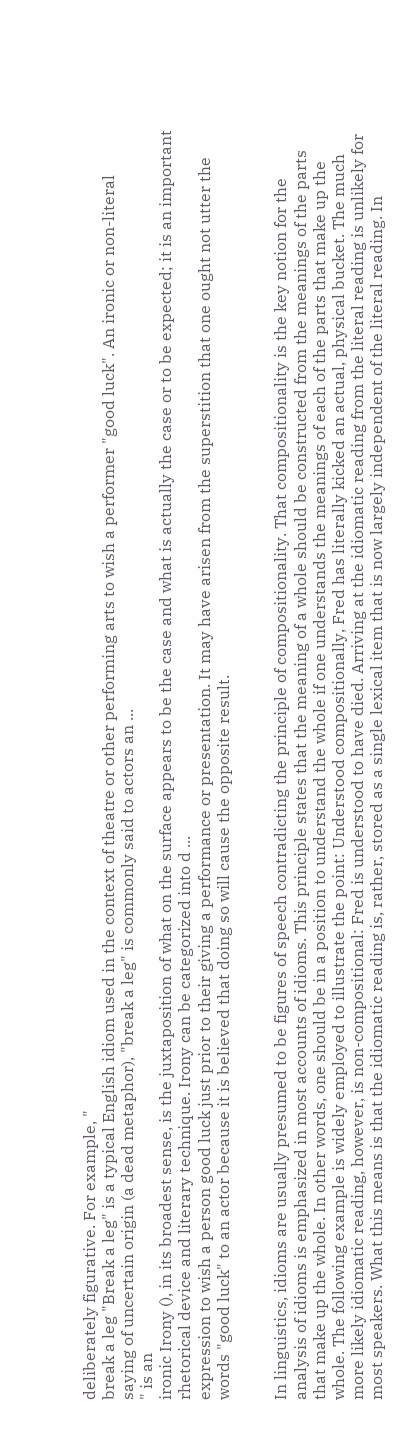deliberately figurative. For example, "
break a leg "Break a leg" is a typical English idiom used in the context of theatre or other performing arts to wish a performer "good luck". An ironic or non-literal saying of uncertain origin (a dead metaphor), "break a leg" is commonly said to actors an ...
" is an
ironic Irony (), in its broadest sense, is the juxtaposition of what on the surface appears to be the case and what is actually the case or to be expected; it is an important rhetorical device and literary technique. Irony can be categorized into d ...
expression to wish a person good luck just prior to their giving a performance or presentation. It may have arisen from the superstition that one ought not utter the words "good luck" to an actor because it is believed that doing so will cause the opposite result.


In linguistics, idioms are usually presumed to be figures of speech contradicting the principle of compositionality. That compositionality is the key notion for the analysis of idioms is emphasized in most accounts of idioms. This principle states that the meaning of a whole should be constructed from the meanings of the parts that make up the whole. In other words, one should be in a position to understand the whole if one understands the meanings of each of the parts that make up the whole. The following example is widely employed to illustrate the point: Understood compositionally, Fred has literally kicked an actual, physical bucket. The much more likely idiomatic reading, however, is non-compositional: Fred is understood to have died. Arriving at the idiomatic reading from the literal reading is unlikely for most speakers. What this means is that the idiomatic reading is, rather, stored as a single lexical item that is now largely independent of the literal reading. In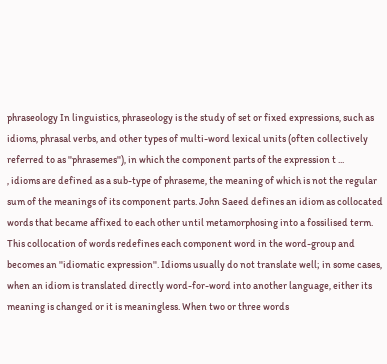phraseology In linguistics, phraseology is the study of set or fixed expressions, such as idioms, phrasal verbs, and other types of multi-word lexical units (often collectively referred to as ''phrasemes''), in which the component parts of the expression t ...
, idioms are defined as a sub-type of phraseme, the meaning of which is not the regular sum of the meanings of its component parts. John Saeed defines an idiom as collocated words that became affixed to each other until metamorphosing into a fossilised term. This collocation of words redefines each component word in the word-group and becomes an ''idiomatic expression''. Idioms usually do not translate well; in some cases, when an idiom is translated directly word-for-word into another language, either its meaning is changed or it is meaningless. When two or three words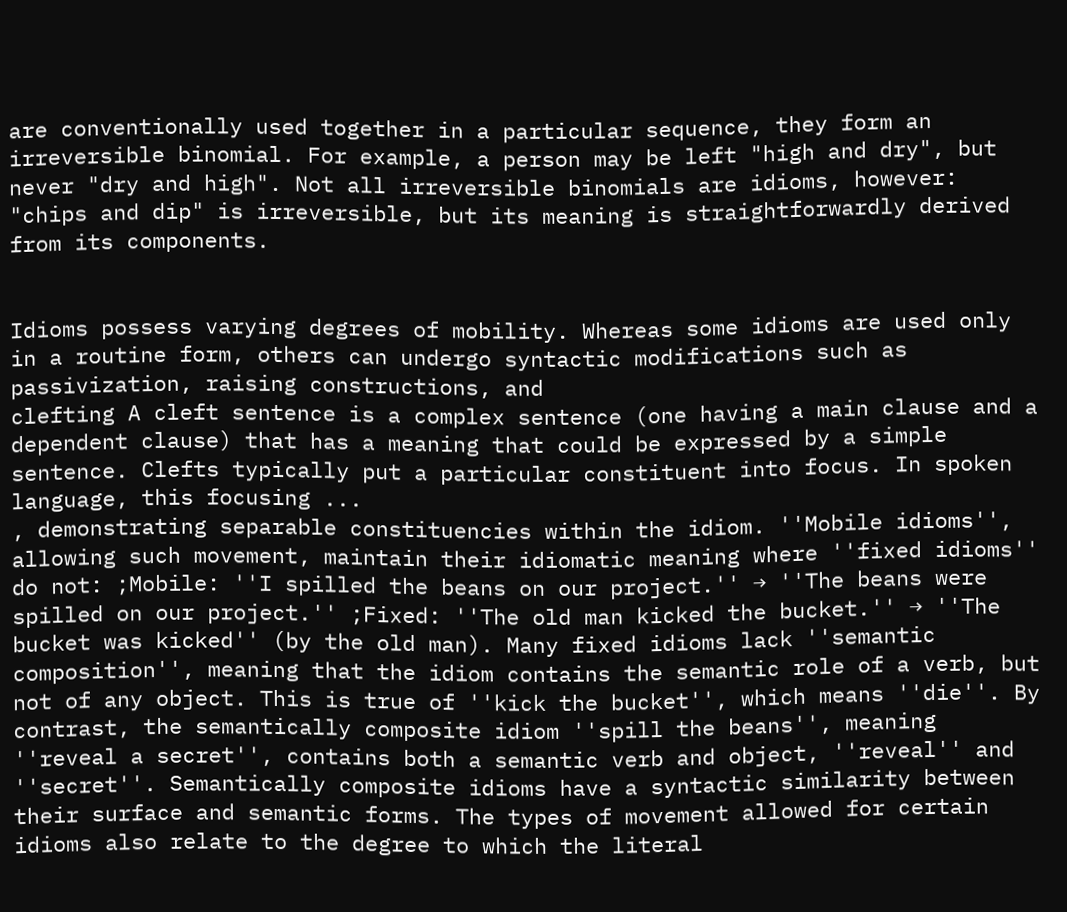are conventionally used together in a particular sequence, they form an irreversible binomial. For example, a person may be left "high and dry", but never "dry and high". Not all irreversible binomials are idioms, however: "chips and dip" is irreversible, but its meaning is straightforwardly derived from its components.


Idioms possess varying degrees of mobility. Whereas some idioms are used only in a routine form, others can undergo syntactic modifications such as passivization, raising constructions, and
clefting A cleft sentence is a complex sentence (one having a main clause and a dependent clause) that has a meaning that could be expressed by a simple sentence. Clefts typically put a particular constituent into focus. In spoken language, this focusing ...
, demonstrating separable constituencies within the idiom. ''Mobile idioms'', allowing such movement, maintain their idiomatic meaning where ''fixed idioms'' do not: ;Mobile: ''I spilled the beans on our project.'' → ''The beans were spilled on our project.'' ;Fixed: ''The old man kicked the bucket.'' → ''The bucket was kicked'' (by the old man). Many fixed idioms lack ''semantic composition'', meaning that the idiom contains the semantic role of a verb, but not of any object. This is true of ''kick the bucket'', which means ''die''. By contrast, the semantically composite idiom ''spill the beans'', meaning ''reveal a secret'', contains both a semantic verb and object, ''reveal'' and ''secret''. Semantically composite idioms have a syntactic similarity between their surface and semantic forms. The types of movement allowed for certain idioms also relate to the degree to which the literal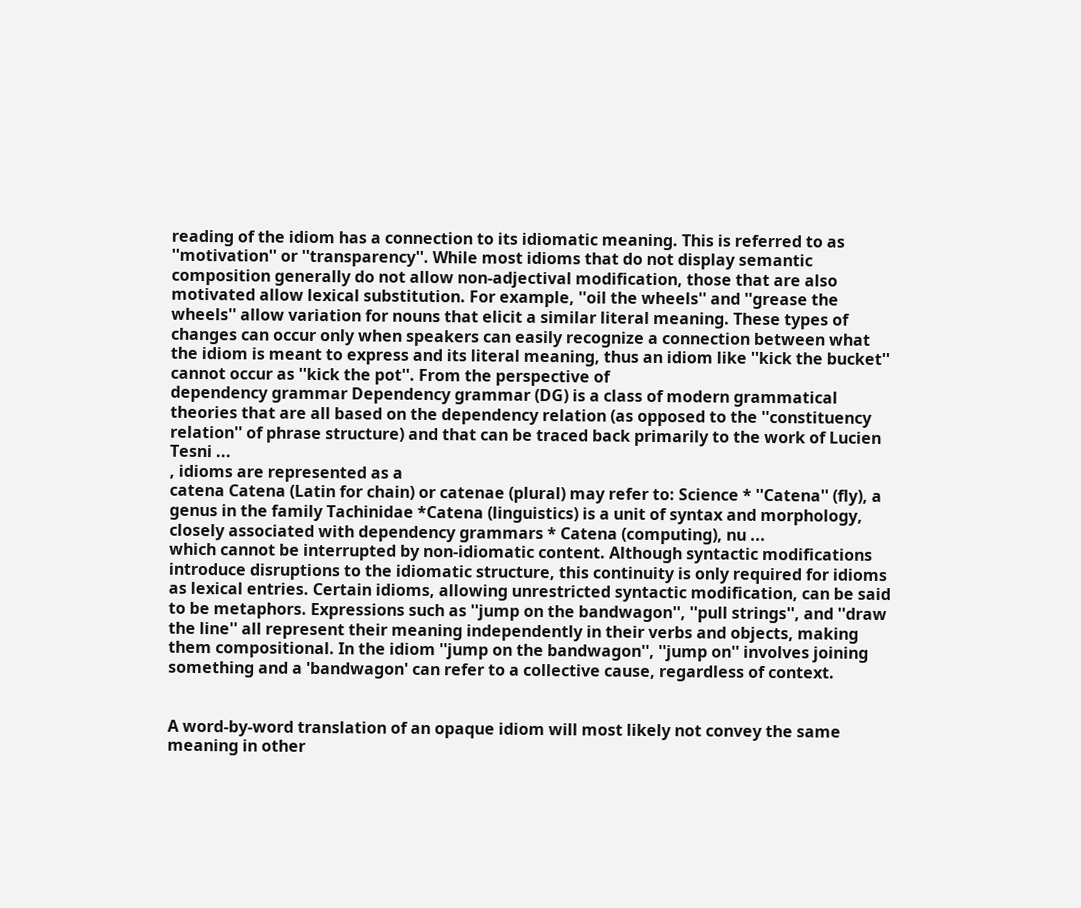reading of the idiom has a connection to its idiomatic meaning. This is referred to as ''motivation'' or ''transparency''. While most idioms that do not display semantic composition generally do not allow non-adjectival modification, those that are also motivated allow lexical substitution. For example, ''oil the wheels'' and ''grease the wheels'' allow variation for nouns that elicit a similar literal meaning. These types of changes can occur only when speakers can easily recognize a connection between what the idiom is meant to express and its literal meaning, thus an idiom like ''kick the bucket'' cannot occur as ''kick the pot''. From the perspective of
dependency grammar Dependency grammar (DG) is a class of modern grammatical theories that are all based on the dependency relation (as opposed to the ''constituency relation'' of phrase structure) and that can be traced back primarily to the work of Lucien Tesni ...
, idioms are represented as a
catena Catena (Latin for chain) or catenae (plural) may refer to: Science * ''Catena'' (fly), a genus in the family Tachinidae *Catena (linguistics) is a unit of syntax and morphology, closely associated with dependency grammars * Catena (computing), nu ...
which cannot be interrupted by non-idiomatic content. Although syntactic modifications introduce disruptions to the idiomatic structure, this continuity is only required for idioms as lexical entries. Certain idioms, allowing unrestricted syntactic modification, can be said to be metaphors. Expressions such as ''jump on the bandwagon'', ''pull strings'', and ''draw the line'' all represent their meaning independently in their verbs and objects, making them compositional. In the idiom ''jump on the bandwagon'', ''jump on'' involves joining something and a 'bandwagon' can refer to a collective cause, regardless of context.


A word-by-word translation of an opaque idiom will most likely not convey the same meaning in other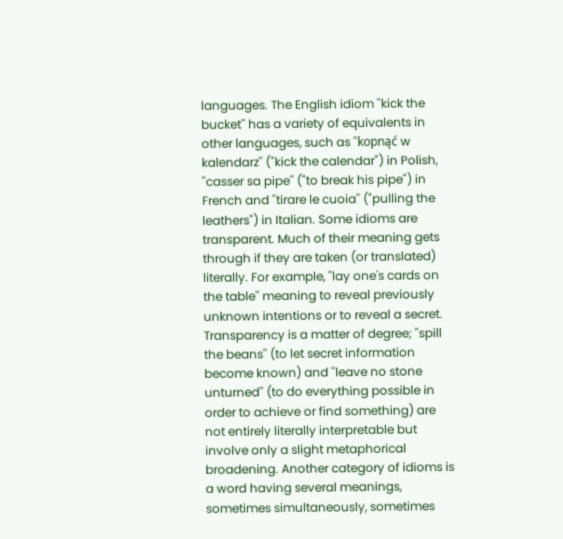languages. The English idiom ''kick the bucket'' has a variety of equivalents in other languages, such as ''kopnąć w kalendarz'' ("kick the calendar") in Polish, ''casser sa pipe'' ("to break his pipe") in French and ''tirare le cuoia'' ("pulling the leathers") in Italian. Some idioms are transparent. Much of their meaning gets through if they are taken (or translated) literally. For example, ''lay one's cards on the table'' meaning to reveal previously unknown intentions or to reveal a secret. Transparency is a matter of degree; ''spill the beans'' (to let secret information become known) and ''leave no stone unturned'' (to do everything possible in order to achieve or find something) are not entirely literally interpretable but involve only a slight metaphorical broadening. Another category of idioms is a word having several meanings, sometimes simultaneously, sometimes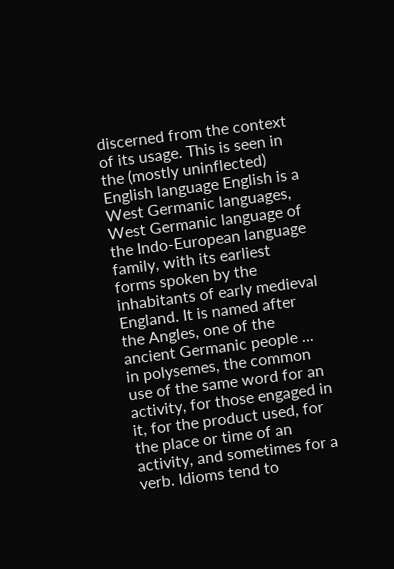discerned from the context of its usage. This is seen in the (mostly uninflected)
English language English is a West Germanic languages, West Germanic language of the Indo-European language family, with its earliest forms spoken by the inhabitants of early medieval England. It is named after the Angles, one of the ancient Germanic people ...
in polysemes, the common use of the same word for an activity, for those engaged in it, for the product used, for the place or time of an activity, and sometimes for a verb. Idioms tend to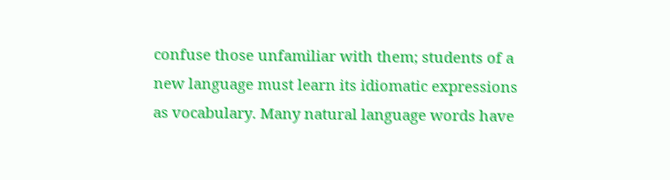confuse those unfamiliar with them; students of a new language must learn its idiomatic expressions as vocabulary. Many natural language words have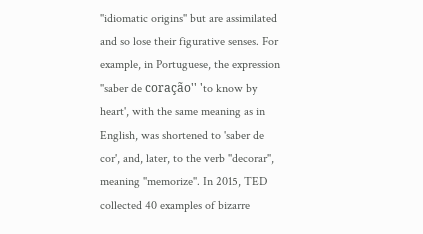''idiomatic origins'' but are assimilated and so lose their figurative senses. For example, in Portuguese, the expression ''saber de coração'' 'to know by heart', with the same meaning as in English, was shortened to 'saber de cor', and, later, to the verb ''decorar'', meaning ''memorize''. In 2015, TED collected 40 examples of bizarre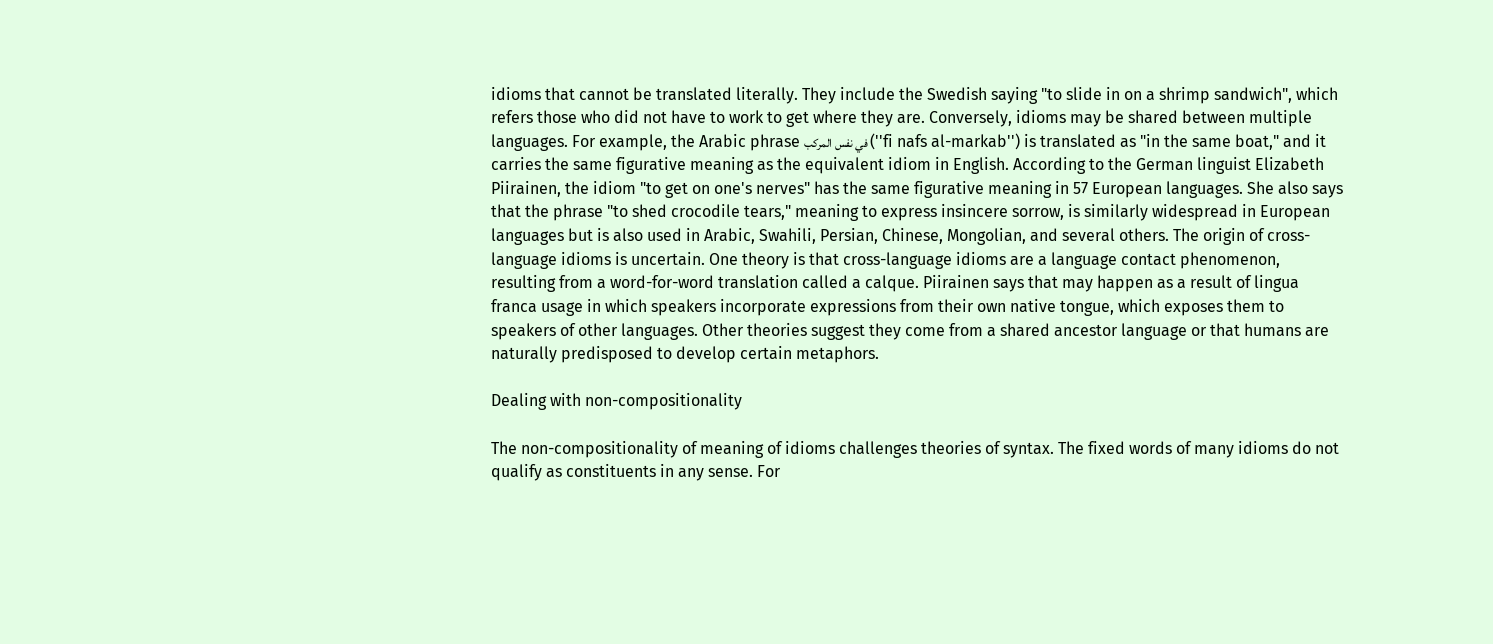idioms that cannot be translated literally. They include the Swedish saying "to slide in on a shrimp sandwich", which refers those who did not have to work to get where they are. Conversely, idioms may be shared between multiple languages. For example, the Arabic phrase في نفس المركب (''fi nafs al-markab'') is translated as "in the same boat," and it carries the same figurative meaning as the equivalent idiom in English. According to the German linguist Elizabeth Piirainen, the idiom "to get on one's nerves" has the same figurative meaning in 57 European languages. She also says that the phrase "to shed crocodile tears," meaning to express insincere sorrow, is similarly widespread in European languages but is also used in Arabic, Swahili, Persian, Chinese, Mongolian, and several others. The origin of cross-language idioms is uncertain. One theory is that cross-language idioms are a language contact phenomenon, resulting from a word-for-word translation called a calque. Piirainen says that may happen as a result of lingua franca usage in which speakers incorporate expressions from their own native tongue, which exposes them to speakers of other languages. Other theories suggest they come from a shared ancestor language or that humans are naturally predisposed to develop certain metaphors.

Dealing with non-compositionality

The non-compositionality of meaning of idioms challenges theories of syntax. The fixed words of many idioms do not qualify as constituents in any sense. For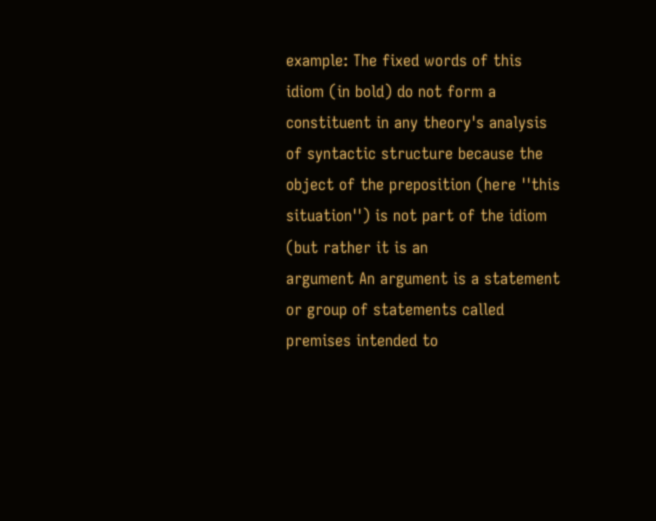example: The fixed words of this idiom (in bold) do not form a constituent in any theory's analysis of syntactic structure because the object of the preposition (here ''this situation'') is not part of the idiom (but rather it is an
argument An argument is a statement or group of statements called premises intended to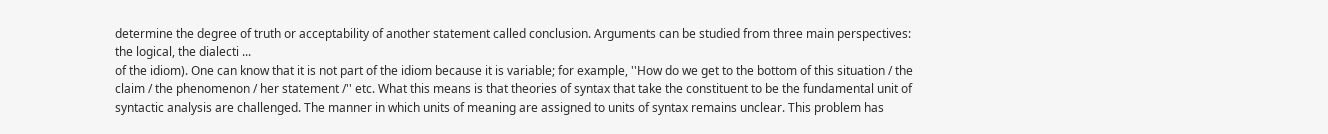determine the degree of truth or acceptability of another statement called conclusion. Arguments can be studied from three main perspectives: the logical, the dialecti ...
of the idiom). One can know that it is not part of the idiom because it is variable; for example, ''How do we get to the bottom of this situation / the claim / the phenomenon / her statement /'' etc. What this means is that theories of syntax that take the constituent to be the fundamental unit of syntactic analysis are challenged. The manner in which units of meaning are assigned to units of syntax remains unclear. This problem has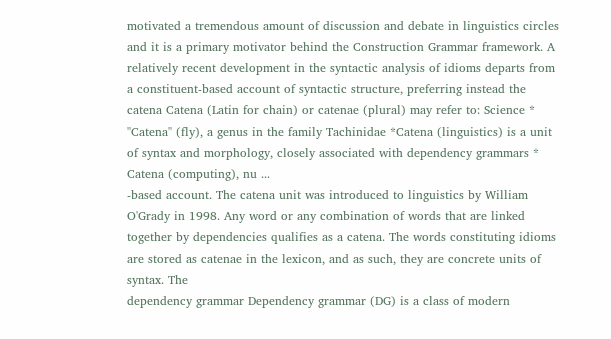motivated a tremendous amount of discussion and debate in linguistics circles and it is a primary motivator behind the Construction Grammar framework. A relatively recent development in the syntactic analysis of idioms departs from a constituent-based account of syntactic structure, preferring instead the
catena Catena (Latin for chain) or catenae (plural) may refer to: Science * ''Catena'' (fly), a genus in the family Tachinidae *Catena (linguistics) is a unit of syntax and morphology, closely associated with dependency grammars * Catena (computing), nu ...
-based account. The catena unit was introduced to linguistics by William O'Grady in 1998. Any word or any combination of words that are linked together by dependencies qualifies as a catena. The words constituting idioms are stored as catenae in the lexicon, and as such, they are concrete units of syntax. The
dependency grammar Dependency grammar (DG) is a class of modern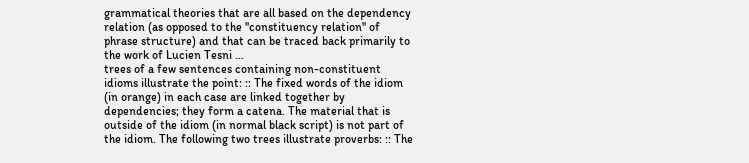grammatical theories that are all based on the dependency relation (as opposed to the ''constituency relation'' of phrase structure) and that can be traced back primarily to the work of Lucien Tesni ...
trees of a few sentences containing non-constituent idioms illustrate the point: :: The fixed words of the idiom (in orange) in each case are linked together by dependencies; they form a catena. The material that is outside of the idiom (in normal black script) is not part of the idiom. The following two trees illustrate proverbs: :: The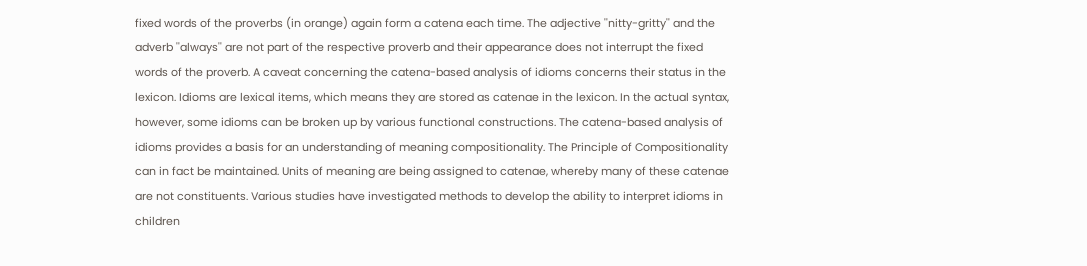fixed words of the proverbs (in orange) again form a catena each time. The adjective ''nitty-gritty'' and the adverb ''always'' are not part of the respective proverb and their appearance does not interrupt the fixed words of the proverb. A caveat concerning the catena-based analysis of idioms concerns their status in the lexicon. Idioms are lexical items, which means they are stored as catenae in the lexicon. In the actual syntax, however, some idioms can be broken up by various functional constructions. The catena-based analysis of idioms provides a basis for an understanding of meaning compositionality. The Principle of Compositionality can in fact be maintained. Units of meaning are being assigned to catenae, whereby many of these catenae are not constituents. Various studies have investigated methods to develop the ability to interpret idioms in children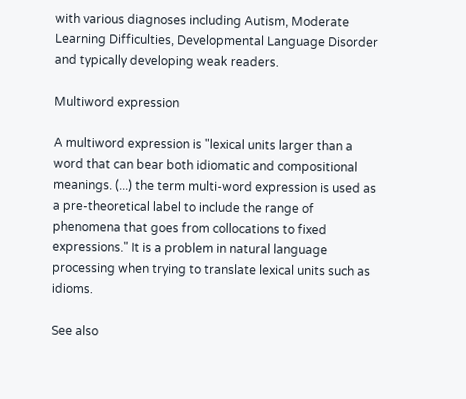with various diagnoses including Autism, Moderate Learning Difficulties, Developmental Language Disorder and typically developing weak readers.

Multiword expression

A multiword expression is "lexical units larger than a word that can bear both idiomatic and compositional meanings. (...) the term multi-word expression is used as a pre-theoretical label to include the range of phenomena that goes from collocations to fixed expressions." It is a problem in natural language processing when trying to translate lexical units such as idioms.

See also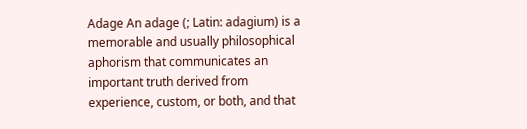Adage An adage (; Latin: adagium) is a memorable and usually philosophical aphorism that communicates an important truth derived from experience, custom, or both, and that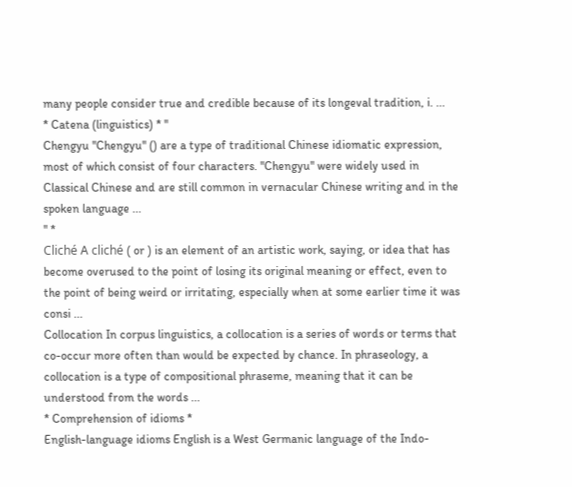many people consider true and credible because of its longeval tradition, i. ...
* Catena (linguistics) * ''
Chengyu ''Chengyu'' () are a type of traditional Chinese idiomatic expression, most of which consist of four characters. ''Chengyu'' were widely used in Classical Chinese and are still common in vernacular Chinese writing and in the spoken language ...
'' *
Cliché A cliché ( or ) is an element of an artistic work, saying, or idea that has become overused to the point of losing its original meaning or effect, even to the point of being weird or irritating, especially when at some earlier time it was consi ...
Collocation In corpus linguistics, a collocation is a series of words or terms that co-occur more often than would be expected by chance. In phraseology, a collocation is a type of compositional phraseme, meaning that it can be understood from the words ...
* Comprehension of idioms *
English-language idioms English is a West Germanic language of the Indo-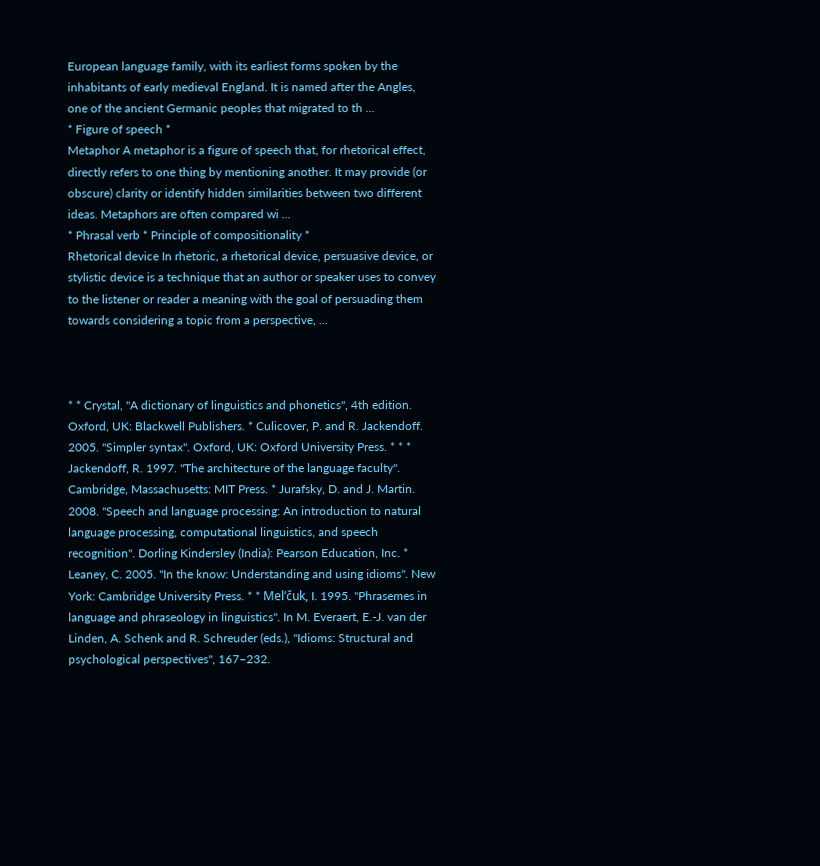European language family, with its earliest forms spoken by the inhabitants of early medieval England. It is named after the Angles, one of the ancient Germanic peoples that migrated to th ...
* Figure of speech *
Metaphor A metaphor is a figure of speech that, for rhetorical effect, directly refers to one thing by mentioning another. It may provide (or obscure) clarity or identify hidden similarities between two different ideas. Metaphors are often compared wi ...
* Phrasal verb * Principle of compositionality *
Rhetorical device In rhetoric, a rhetorical device, persuasive device, or stylistic device is a technique that an author or speaker uses to convey to the listener or reader a meaning with the goal of persuading them towards considering a topic from a perspective, ...



* * Crystal, ''A dictionary of linguistics and phonetics'', 4th edition. Oxford, UK: Blackwell Publishers. * Culicover, P. and R. Jackendoff. 2005. ''Simpler syntax''. Oxford, UK: Oxford University Press. * * * Jackendoff, R. 1997. ''The architecture of the language faculty''. Cambridge, Massachusetts: MIT Press. * Jurafsky, D. and J. Martin. 2008. ''Speech and language processing: An introduction to natural language processing, computational linguistics, and speech recognition''. Dorling Kindersley (India): Pearson Education, Inc. * Leaney, C. 2005. ''In the know: Understanding and using idioms''. New York: Cambridge University Press. * * Mel’čuk, I. 1995. "Phrasemes in language and phraseology in linguistics". In M. Everaert, E.-J. van der Linden, A. Schenk and R. Schreuder (eds.), ''Idioms: Structural and psychological perspectives'', 167–232.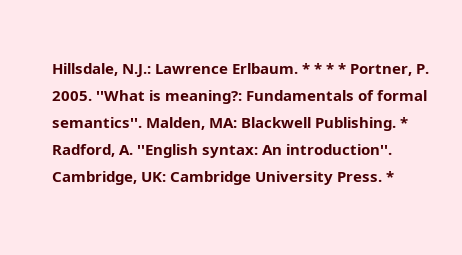Hillsdale, N.J.: Lawrence Erlbaum. * * * * Portner, P. 2005. ''What is meaning?: Fundamentals of formal semantics''. Malden, MA: Blackwell Publishing. * Radford, A. ''English syntax: An introduction''. Cambridge, UK: Cambridge University Press. *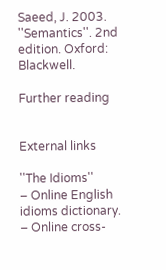Saeed, J. 2003. ''Semantics''. 2nd edition. Oxford: Blackwell.

Further reading


External links

''The Idioms''
– Online English idioms dictionary.
– Online cross-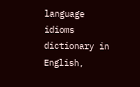language idioms dictionary in English,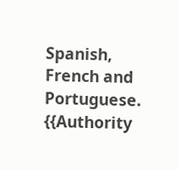Spanish, French and Portuguese. {{Authority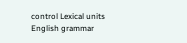control Lexical units English grammar